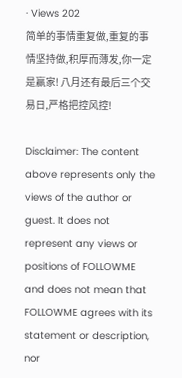· Views 202
简单的事情重复做,重复的事情坚持做,积厚而薄发,你一定是赢家! 八月还有最后三个交易日,严格把控风控!

Disclaimer: The content above represents only the views of the author or guest. It does not represent any views or positions of FOLLOWME and does not mean that FOLLOWME agrees with its statement or description, nor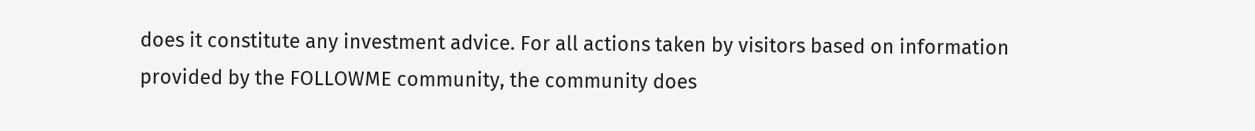does it constitute any investment advice. For all actions taken by visitors based on information provided by the FOLLOWME community, the community does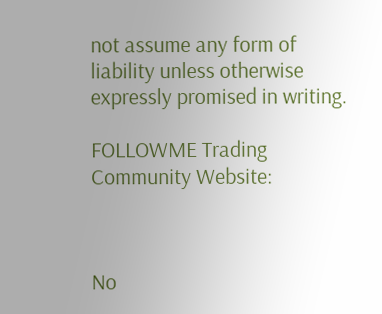not assume any form of liability unless otherwise expressly promised in writing.

FOLLOWME Trading Community Website:



No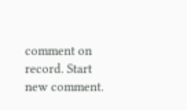comment on record. Start new comment.